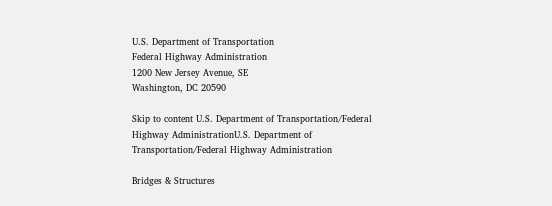U.S. Department of Transportation
Federal Highway Administration
1200 New Jersey Avenue, SE
Washington, DC 20590

Skip to content U.S. Department of Transportation/Federal Highway AdministrationU.S. Department of Transportation/Federal Highway Administration

Bridges & Structures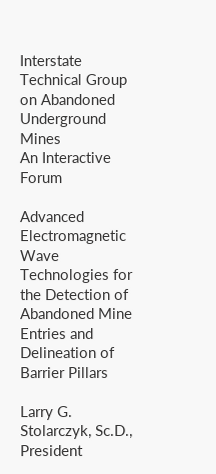Interstate Technical Group on Abandoned Underground Mines
An Interactive Forum

Advanced Electromagnetic Wave Technologies for the Detection of Abandoned Mine Entries and Delineation of Barrier Pillars

Larry G. Stolarczyk, Sc.D., President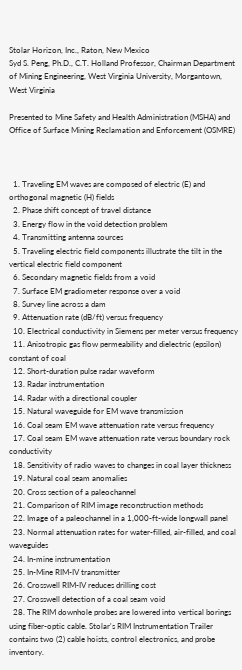Stolar Horizon, Inc., Raton, New Mexico
Syd S. Peng, Ph.D., C.T. Holland Professor, Chairman Department of Mining Engineering, West Virginia University, Morgantown, West Virginia

Presented to Mine Safety and Health Administration (MSHA) and Office of Surface Mining Reclamation and Enforcement (OSMRE)



  1. Traveling EM waves are composed of electric (E) and orthogonal magnetic (H) fields
  2. Phase shift concept of travel distance
  3. Energy flow in the void detection problem
  4. Transmitting antenna sources
  5. Traveling electric field components illustrate the tilt in the vertical electric field component
  6. Secondary magnetic fields from a void
  7. Surface EM gradiometer response over a void
  8. Survey line across a dam
  9. Attenuation rate (dB/ft) versus frequency
  10. Electrical conductivity in Siemens per meter versus frequency
  11. Anisotropic gas flow permeability and dielectric (epsilon) constant of coal
  12. Short-duration pulse radar waveform
  13. Radar instrumentation
  14. Radar with a directional coupler
  15. Natural waveguide for EM wave transmission
  16. Coal seam EM wave attenuation rate versus frequency
  17. Coal seam EM wave attenuation rate versus boundary rock conductivity
  18. Sensitivity of radio waves to changes in coal layer thickness
  19. Natural coal seam anomalies
  20. Cross section of a paleochannel
  21. Comparison of RIM image reconstruction methods
  22. Image of a paleochannel in a 1,000-ft-wide longwall panel
  23. Normal attenuation rates for water-filled, air-filled, and coal waveguides
  24. In-mine instrumentation
  25. In-Mine RIM-IV transmitter
  26. Crosswell RIM-IV reduces drilling cost
  27. Crosswell detection of a coal seam void
  28. The RIM downhole probes are lowered into vertical borings using fiber-optic cable. Stolar's RIM Instrumentation Trailer contains two (2) cable hoists, control electronics, and probe inventory.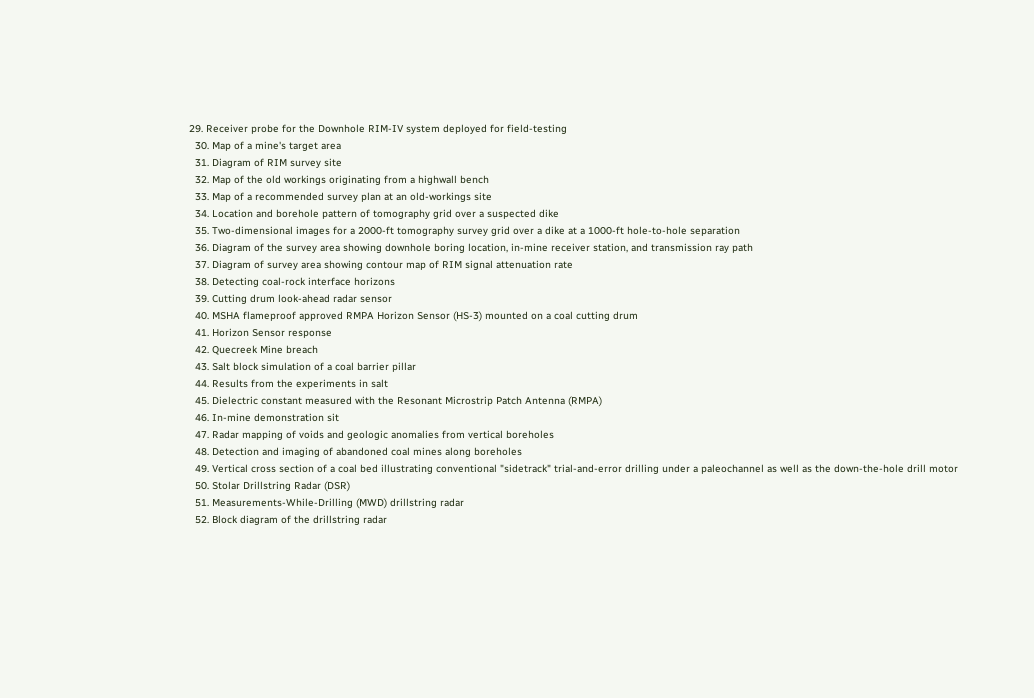29. Receiver probe for the Downhole RIM-IV system deployed for field-testing
  30. Map of a mine's target area
  31. Diagram of RIM survey site
  32. Map of the old workings originating from a highwall bench
  33. Map of a recommended survey plan at an old-workings site
  34. Location and borehole pattern of tomography grid over a suspected dike
  35. Two-dimensional images for a 2000-ft tomography survey grid over a dike at a 1000-ft hole-to-hole separation
  36. Diagram of the survey area showing downhole boring location, in-mine receiver station, and transmission ray path
  37. Diagram of survey area showing contour map of RIM signal attenuation rate
  38. Detecting coal-rock interface horizons
  39. Cutting drum look-ahead radar sensor
  40. MSHA flameproof approved RMPA Horizon Sensor (HS-3) mounted on a coal cutting drum
  41. Horizon Sensor response
  42. Quecreek Mine breach
  43. Salt block simulation of a coal barrier pillar
  44. Results from the experiments in salt
  45. Dielectric constant measured with the Resonant Microstrip Patch Antenna (RMPA)
  46. In-mine demonstration sit
  47. Radar mapping of voids and geologic anomalies from vertical boreholes
  48. Detection and imaging of abandoned coal mines along boreholes
  49. Vertical cross section of a coal bed illustrating conventional "sidetrack" trial-and-error drilling under a paleochannel as well as the down-the-hole drill motor
  50. Stolar Drillstring Radar (DSR)
  51. Measurements-While-Drilling (MWD) drillstring radar
  52. Block diagram of the drillstring radar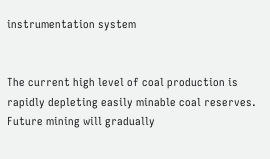instrumentation system


The current high level of coal production is rapidly depleting easily minable coal reserves. Future mining will gradually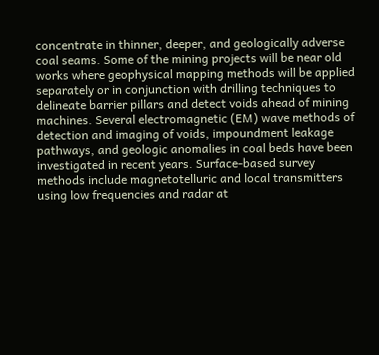concentrate in thinner, deeper, and geologically adverse coal seams. Some of the mining projects will be near old works where geophysical mapping methods will be applied separately or in conjunction with drilling techniques to delineate barrier pillars and detect voids ahead of mining machines. Several electromagnetic (EM) wave methods of detection and imaging of voids, impoundment leakage pathways, and geologic anomalies in coal beds have been investigated in recent years. Surface-based survey methods include magnetotelluric and local transmitters using low frequencies and radar at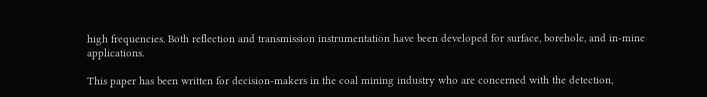high frequencies. Both reflection and transmission instrumentation have been developed for surface, borehole, and in-mine applications.

This paper has been written for decision-makers in the coal mining industry who are concerned with the detection,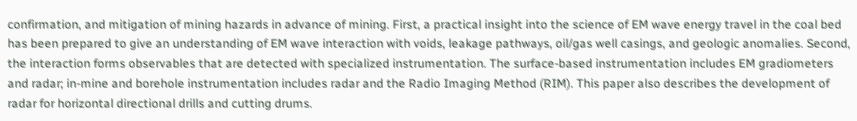confirmation, and mitigation of mining hazards in advance of mining. First, a practical insight into the science of EM wave energy travel in the coal bed has been prepared to give an understanding of EM wave interaction with voids, leakage pathways, oil/gas well casings, and geologic anomalies. Second, the interaction forms observables that are detected with specialized instrumentation. The surface-based instrumentation includes EM gradiometers and radar; in-mine and borehole instrumentation includes radar and the Radio Imaging Method (RIM). This paper also describes the development of radar for horizontal directional drills and cutting drums.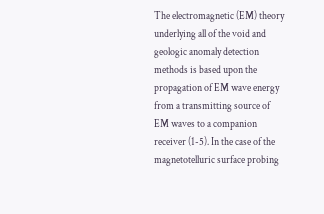The electromagnetic (EM) theory underlying all of the void and geologic anomaly detection methods is based upon the propagation of EM wave energy from a transmitting source of EM waves to a companion receiver (1-5). In the case of the magnetotelluric surface probing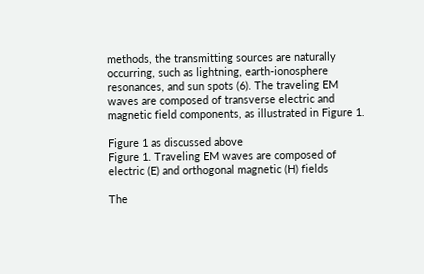methods, the transmitting sources are naturally occurring, such as lightning, earth-ionosphere resonances, and sun spots (6). The traveling EM waves are composed of transverse electric and magnetic field components, as illustrated in Figure 1.

Figure 1 as discussed above
Figure 1. Traveling EM waves are composed of electric (E) and orthogonal magnetic (H) fields

The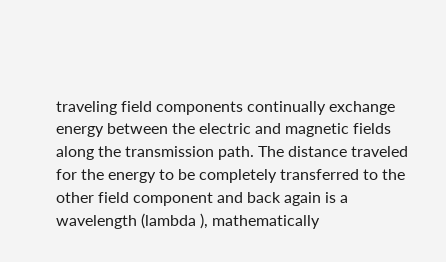traveling field components continually exchange energy between the electric and magnetic fields along the transmission path. The distance traveled for the energy to be completely transferred to the other field component and back again is a wavelength (lambda ), mathematically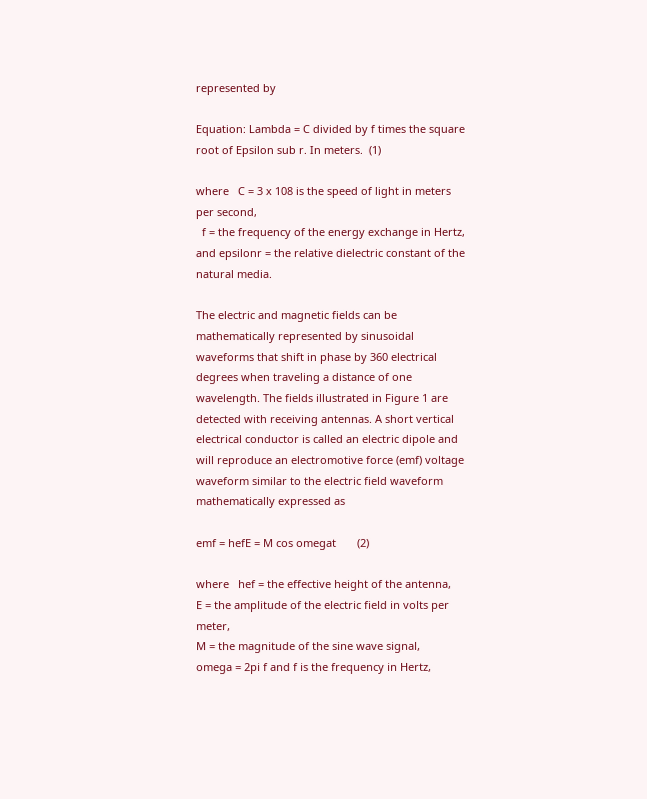represented by

Equation: Lambda = C divided by f times the square root of Epsilon sub r. In meters.  (1)

where   C = 3 x 108 is the speed of light in meters per second,
  f = the frequency of the energy exchange in Hertz,
and epsilonr = the relative dielectric constant of the natural media.

The electric and magnetic fields can be mathematically represented by sinusoidal waveforms that shift in phase by 360 electrical degrees when traveling a distance of one wavelength. The fields illustrated in Figure 1 are detected with receiving antennas. A short vertical electrical conductor is called an electric dipole and will reproduce an electromotive force (emf) voltage waveform similar to the electric field waveform mathematically expressed as

emf = hefE = M cos omegat       (2)

where   hef = the effective height of the antenna,
E = the amplitude of the electric field in volts per meter,
M = the magnitude of the sine wave signal,
omega = 2pi f and f is the frequency in Hertz,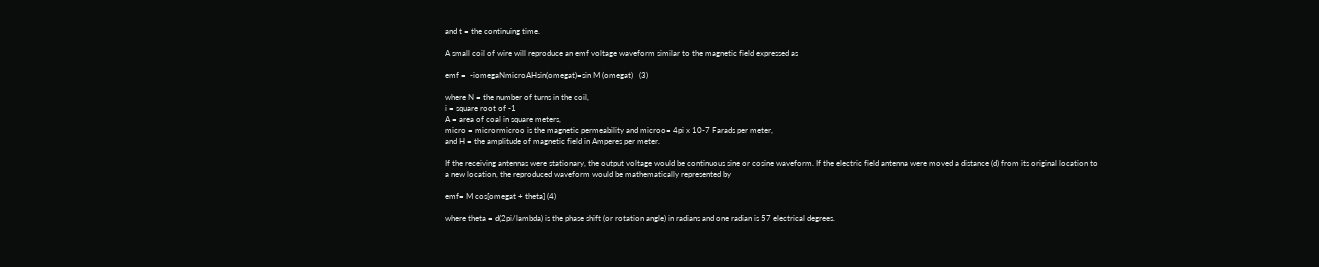and t = the continuing time.

A small coil of wire will reproduce an emf voltage waveform similar to the magnetic field expressed as

emf =  -iomegaNmicroAHsin(omegat)=sin M (omegat)   (3)

where N = the number of turns in the coil,
i = square root of -1
A = area of coal in square meters,
micro = micrormicroo is the magnetic permeability and microo= 4pi x 10-7 Farads per meter,
and H = the amplitude of magnetic field in Amperes per meter.

If the receiving antennas were stationary, the output voltage would be continuous sine or cosine waveform. If the electric field antenna were moved a distance (d) from its original location to a new location, the reproduced waveform would be mathematically represented by

emf= M cos[omegat + theta] (4)

where theta = d(2pi/lambda) is the phase shift (or rotation angle) in radians and one radian is 57 electrical degrees.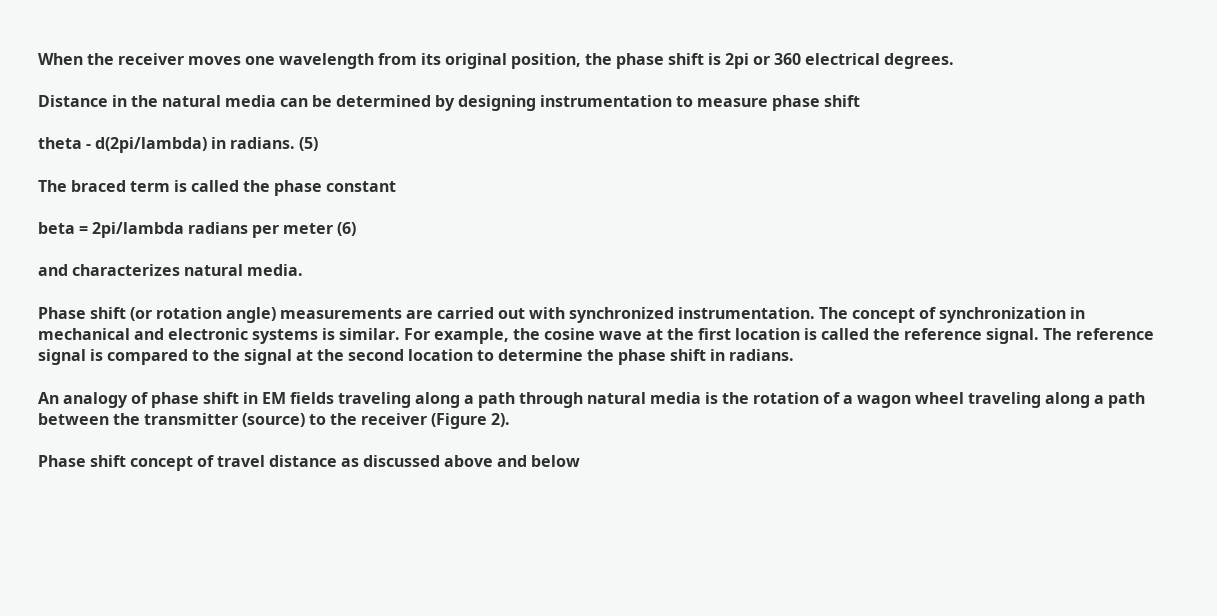When the receiver moves one wavelength from its original position, the phase shift is 2pi or 360 electrical degrees.

Distance in the natural media can be determined by designing instrumentation to measure phase shift

theta - d(2pi/lambda) in radians. (5)

The braced term is called the phase constant

beta = 2pi/lambda radians per meter (6)

and characterizes natural media.

Phase shift (or rotation angle) measurements are carried out with synchronized instrumentation. The concept of synchronization in mechanical and electronic systems is similar. For example, the cosine wave at the first location is called the reference signal. The reference signal is compared to the signal at the second location to determine the phase shift in radians.

An analogy of phase shift in EM fields traveling along a path through natural media is the rotation of a wagon wheel traveling along a path between the transmitter (source) to the receiver (Figure 2).

Phase shift concept of travel distance as discussed above and below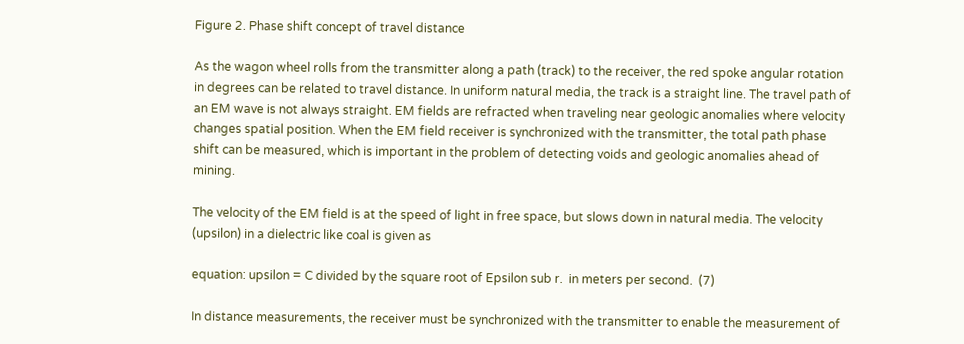Figure 2. Phase shift concept of travel distance

As the wagon wheel rolls from the transmitter along a path (track) to the receiver, the red spoke angular rotation in degrees can be related to travel distance. In uniform natural media, the track is a straight line. The travel path of an EM wave is not always straight. EM fields are refracted when traveling near geologic anomalies where velocity changes spatial position. When the EM field receiver is synchronized with the transmitter, the total path phase shift can be measured, which is important in the problem of detecting voids and geologic anomalies ahead of mining.

The velocity of the EM field is at the speed of light in free space, but slows down in natural media. The velocity (upsilon) in a dielectric like coal is given as

equation: upsilon = C divided by the square root of Epsilon sub r.  in meters per second.  (7)

In distance measurements, the receiver must be synchronized with the transmitter to enable the measurement of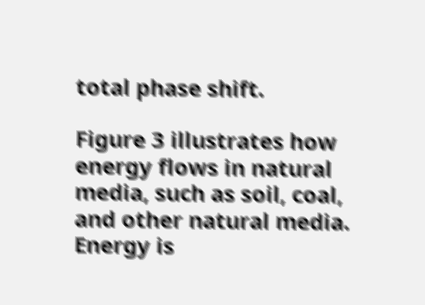total phase shift.

Figure 3 illustrates how energy flows in natural media, such as soil, coal, and other natural media. Energy is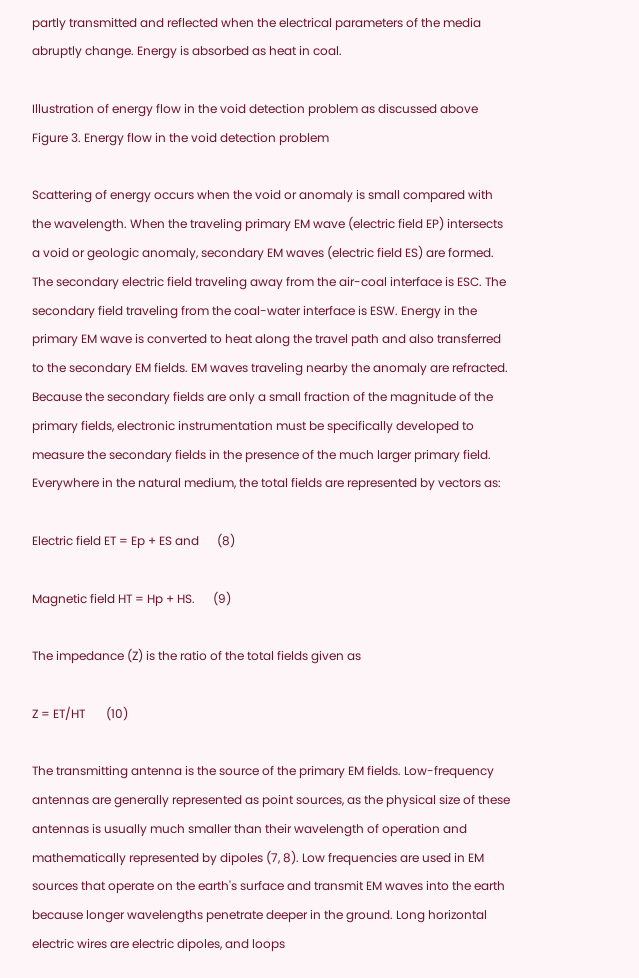partly transmitted and reflected when the electrical parameters of the media abruptly change. Energy is absorbed as heat in coal.

Illustration of energy flow in the void detection problem as discussed above
Figure 3. Energy flow in the void detection problem

Scattering of energy occurs when the void or anomaly is small compared with the wavelength. When the traveling primary EM wave (electric field EP) intersects a void or geologic anomaly, secondary EM waves (electric field ES) are formed. The secondary electric field traveling away from the air-coal interface is ESC. The secondary field traveling from the coal-water interface is ESW. Energy in the primary EM wave is converted to heat along the travel path and also transferred to the secondary EM fields. EM waves traveling nearby the anomaly are refracted. Because the secondary fields are only a small fraction of the magnitude of the primary fields, electronic instrumentation must be specifically developed to measure the secondary fields in the presence of the much larger primary field. Everywhere in the natural medium, the total fields are represented by vectors as:

Electric field ET = Ep + ES and      (8)

Magnetic field HT = Hp + HS.      (9)

The impedance (Z) is the ratio of the total fields given as

Z = ET/HT       (10)

The transmitting antenna is the source of the primary EM fields. Low-frequency antennas are generally represented as point sources, as the physical size of these antennas is usually much smaller than their wavelength of operation and mathematically represented by dipoles (7, 8). Low frequencies are used in EM sources that operate on the earth's surface and transmit EM waves into the earth because longer wavelengths penetrate deeper in the ground. Long horizontal electric wires are electric dipoles, and loops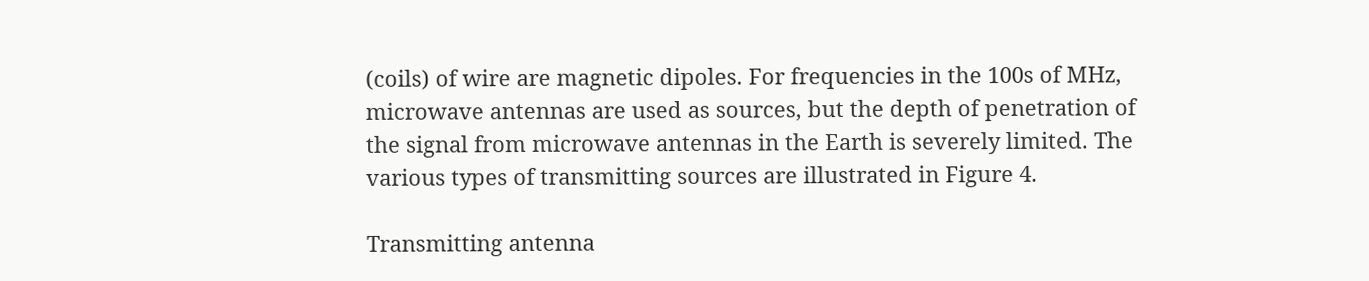(coils) of wire are magnetic dipoles. For frequencies in the 100s of MHz, microwave antennas are used as sources, but the depth of penetration of the signal from microwave antennas in the Earth is severely limited. The various types of transmitting sources are illustrated in Figure 4.

Transmitting antenna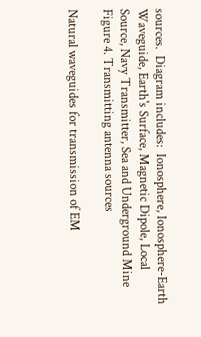sources.  Diagram includes:  Ionosphere, Ionosphere-Earth Waveguide, Earth's Surface, Magnetic Dipole, Local Source, Navy Transmitter, Sea and Underground Mine
Figure 4. Transmitting antenna sources

Natural waveguides for transmission of EM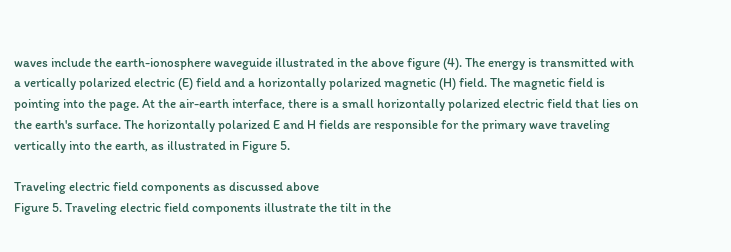waves include the earth-ionosphere waveguide illustrated in the above figure (4). The energy is transmitted with a vertically polarized electric (E) field and a horizontally polarized magnetic (H) field. The magnetic field is pointing into the page. At the air-earth interface, there is a small horizontally polarized electric field that lies on the earth's surface. The horizontally polarized E and H fields are responsible for the primary wave traveling vertically into the earth, as illustrated in Figure 5.

Traveling electric field components as discussed above
Figure 5. Traveling electric field components illustrate the tilt in the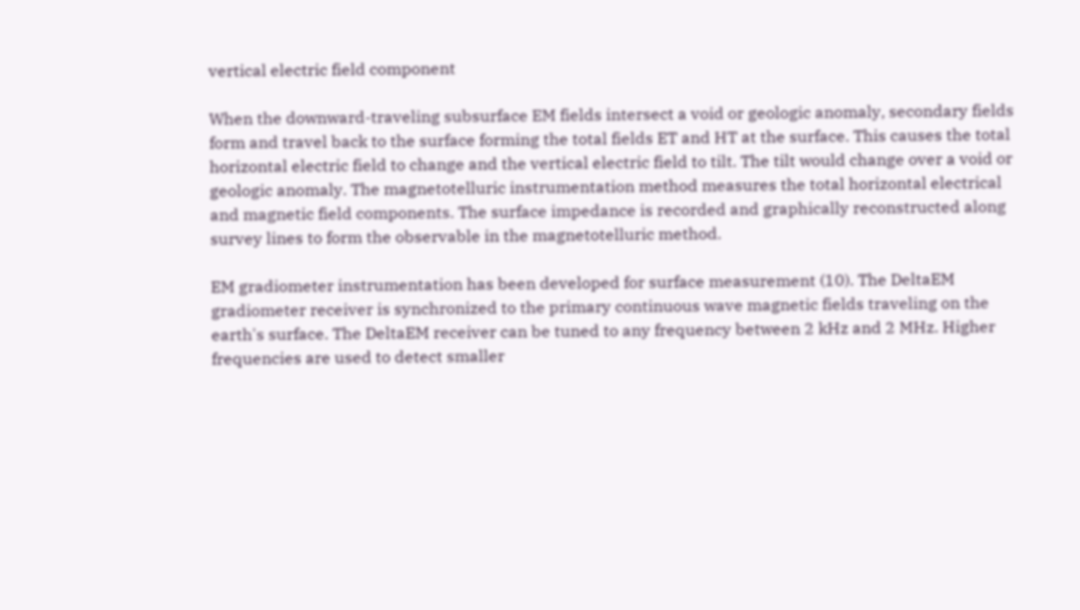vertical electric field component

When the downward-traveling subsurface EM fields intersect a void or geologic anomaly, secondary fields form and travel back to the surface forming the total fields ET and HT at the surface. This causes the total horizontal electric field to change and the vertical electric field to tilt. The tilt would change over a void or geologic anomaly. The magnetotelluric instrumentation method measures the total horizontal electrical and magnetic field components. The surface impedance is recorded and graphically reconstructed along survey lines to form the observable in the magnetotelluric method.

EM gradiometer instrumentation has been developed for surface measurement (10). The DeltaEM gradiometer receiver is synchronized to the primary continuous wave magnetic fields traveling on the earth's surface. The DeltaEM receiver can be tuned to any frequency between 2 kHz and 2 MHz. Higher frequencies are used to detect smaller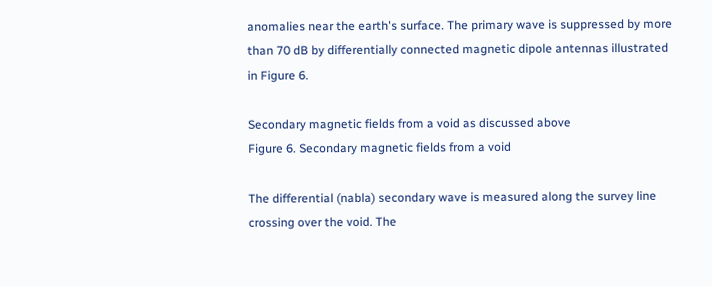anomalies near the earth's surface. The primary wave is suppressed by more than 70 dB by differentially connected magnetic dipole antennas illustrated in Figure 6.

Secondary magnetic fields from a void as discussed above
Figure 6. Secondary magnetic fields from a void

The differential (nabla) secondary wave is measured along the survey line crossing over the void. The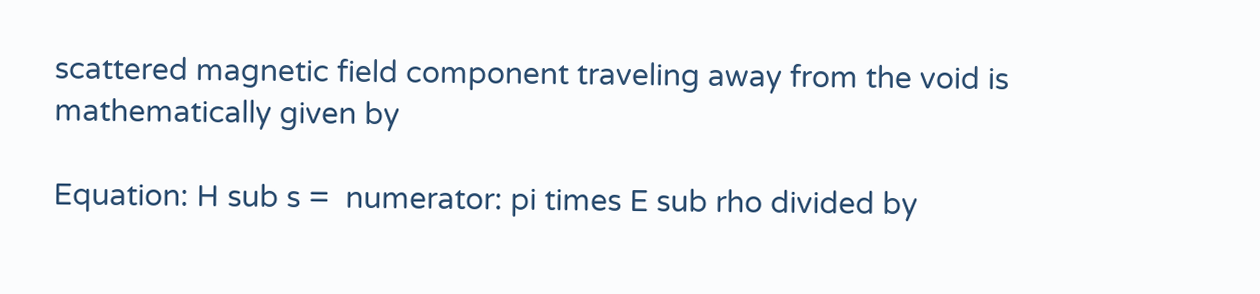scattered magnetic field component traveling away from the void is mathematically given by

Equation: H sub s =  numerator: pi times E sub rho divided by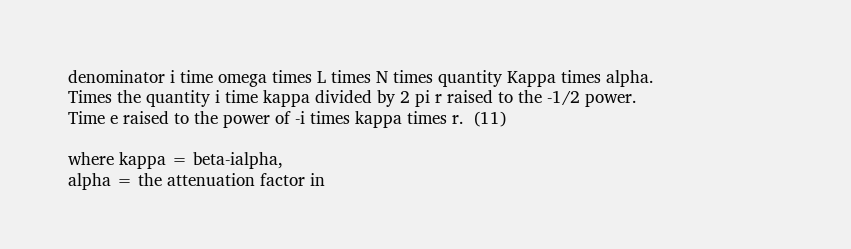denominator i time omega times L times N times quantity Kappa times alpha. Times the quantity i time kappa divided by 2 pi r raised to the -1/2 power. Time e raised to the power of -i times kappa times r.  (11)

where kappa = beta-ialpha,
alpha = the attenuation factor in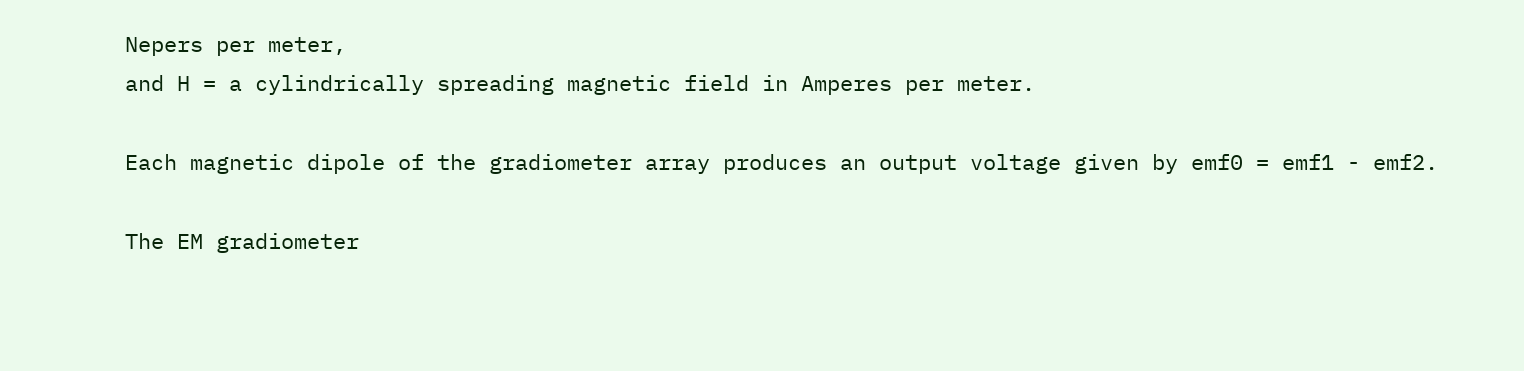Nepers per meter,
and H = a cylindrically spreading magnetic field in Amperes per meter.

Each magnetic dipole of the gradiometer array produces an output voltage given by emf0 = emf1 - emf2.

The EM gradiometer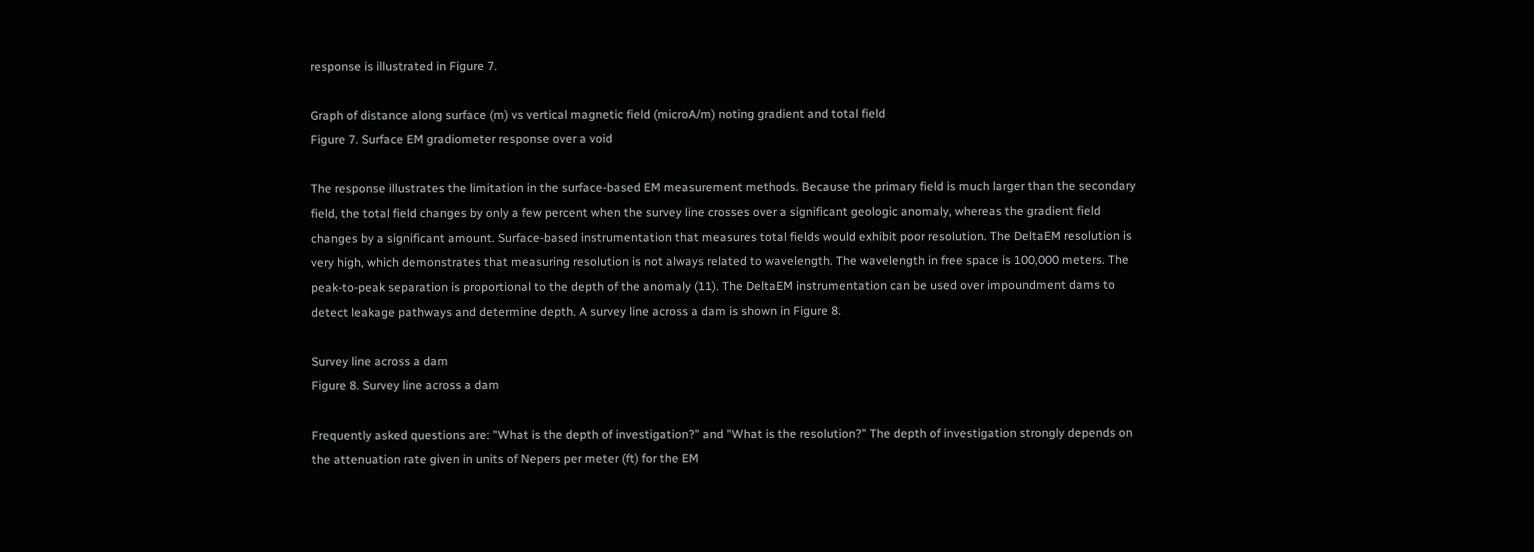response is illustrated in Figure 7.

Graph of distance along surface (m) vs vertical magnetic field (microA/m) noting gradient and total field
Figure 7. Surface EM gradiometer response over a void

The response illustrates the limitation in the surface-based EM measurement methods. Because the primary field is much larger than the secondary field, the total field changes by only a few percent when the survey line crosses over a significant geologic anomaly, whereas the gradient field changes by a significant amount. Surface-based instrumentation that measures total fields would exhibit poor resolution. The DeltaEM resolution is very high, which demonstrates that measuring resolution is not always related to wavelength. The wavelength in free space is 100,000 meters. The peak-to-peak separation is proportional to the depth of the anomaly (11). The DeltaEM instrumentation can be used over impoundment dams to detect leakage pathways and determine depth. A survey line across a dam is shown in Figure 8.

Survey line across a dam
Figure 8. Survey line across a dam

Frequently asked questions are: "What is the depth of investigation?" and "What is the resolution?" The depth of investigation strongly depends on the attenuation rate given in units of Nepers per meter (ft) for the EM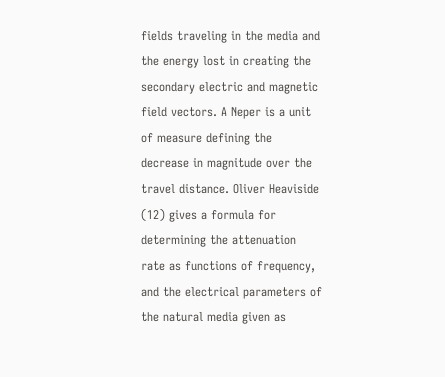fields traveling in the media and the energy lost in creating the secondary electric and magnetic field vectors. A Neper is a unit of measure defining the decrease in magnitude over the travel distance. Oliver Heaviside (12) gives a formula for determining the attenuation rate as functions of frequency, and the electrical parameters of the natural media given as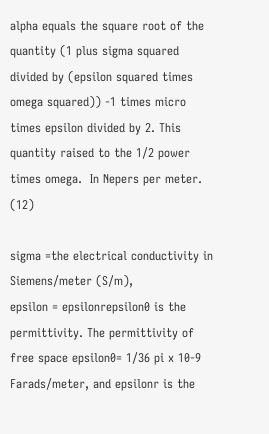alpha equals the square root of the quantity (1 plus sigma squared divided by (epsilon squared times omega squared)) -1 times micro times epsilon divided by 2. This quantity raised to the 1/2 power times omega.  In Nepers per meter.  (12)

sigma =the electrical conductivity in Siemens/meter (S/m),
epsilon = epsilonrepsilon0 is the permittivity. The permittivity of free space epsilon0= 1/36 pi x 10-9 Farads/meter, and epsilonr is the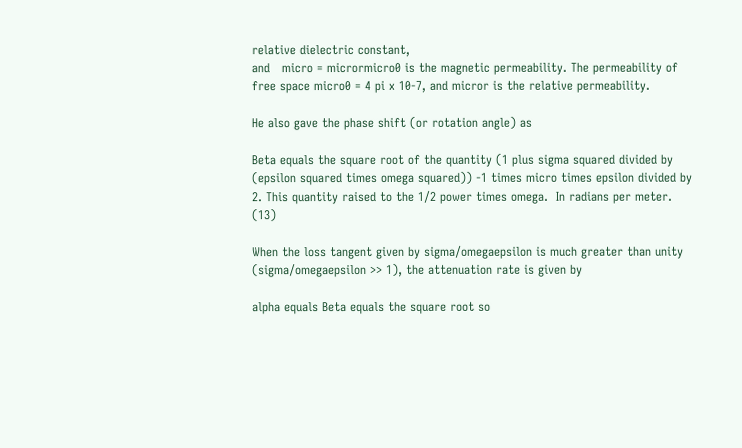relative dielectric constant,
and   micro = micrormicro0 is the magnetic permeability. The permeability of free space micro0 = 4 pi x 10-7, and micror is the relative permeability.

He also gave the phase shift (or rotation angle) as

Beta equals the square root of the quantity (1 plus sigma squared divided by (epsilon squared times omega squared)) -1 times micro times epsilon divided by 2. This quantity raised to the 1/2 power times omega.  In radians per meter.  (13)

When the loss tangent given by sigma/omegaepsilon is much greater than unity (sigma/omegaepsilon >> 1), the attenuation rate is given by

alpha equals Beta equals the square root so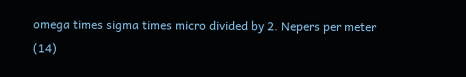omega times sigma times micro divided by 2. Nepers per meter (14)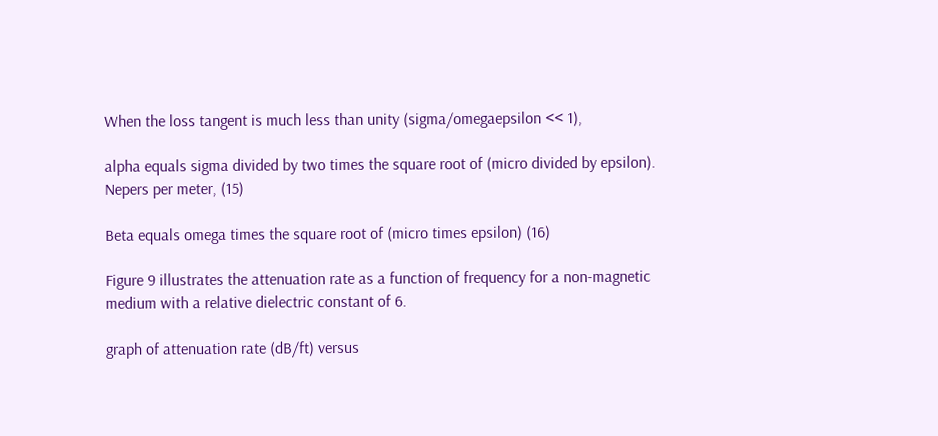When the loss tangent is much less than unity (sigma/omegaepsilon << 1),

alpha equals sigma divided by two times the square root of (micro divided by epsilon).  Nepers per meter, (15)

Beta equals omega times the square root of (micro times epsilon) (16)

Figure 9 illustrates the attenuation rate as a function of frequency for a non-magnetic medium with a relative dielectric constant of 6.

graph of attenuation rate (dB/ft) versus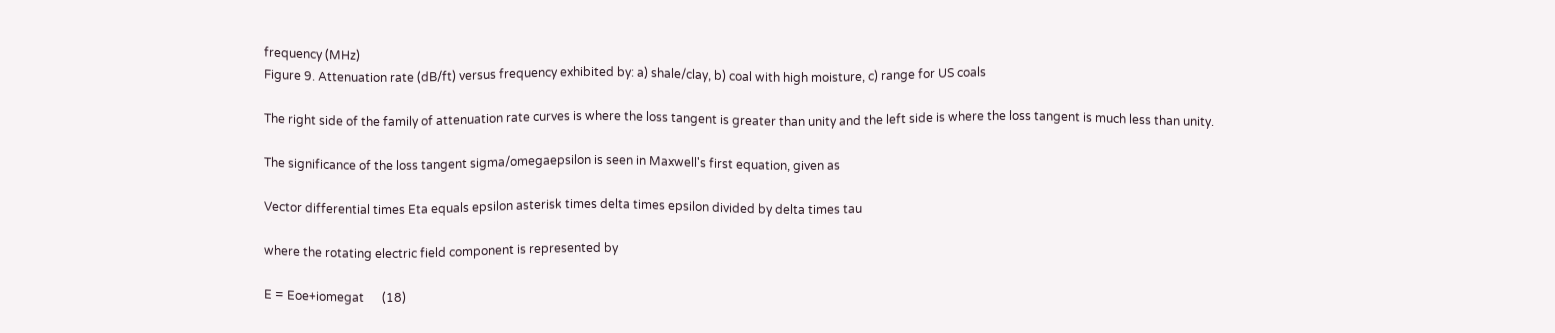frequency (MHz)
Figure 9. Attenuation rate (dB/ft) versus frequency exhibited by: a) shale/clay, b) coal with high moisture, c) range for US coals

The right side of the family of attenuation rate curves is where the loss tangent is greater than unity and the left side is where the loss tangent is much less than unity.

The significance of the loss tangent sigma/omegaepsilon is seen in Maxwell's first equation, given as

Vector differential times Eta equals epsilon asterisk times delta times epsilon divided by delta times tau

where the rotating electric field component is represented by

E = Eoe+iomegat      (18)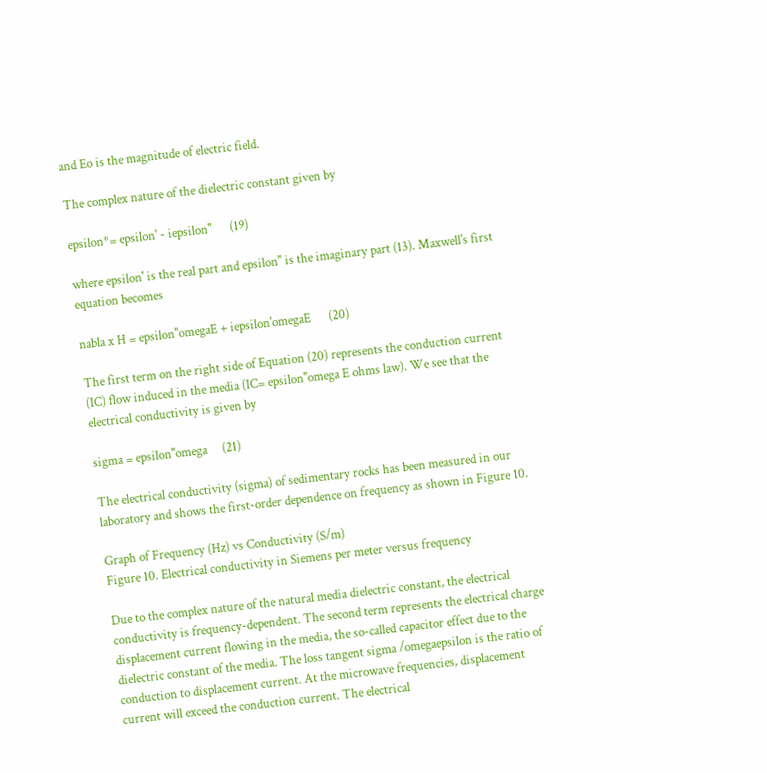and Eo is the magnitude of electric field.

The complex nature of the dielectric constant given by

epsilon*= epsilon' - iepsilon''      (19)

where epsilon' is the real part and epsilon'' is the imaginary part (13). Maxwell's first equation becomes

nabla x H = epsilon''omegaE + iepsilon'omegaE      (20)

The first term on the right side of Equation (20) represents the conduction current (IC) flow induced in the media (IC= epsilon''omega E ohms law). We see that the electrical conductivity is given by

sigma = epsilon''omega     (21)

The electrical conductivity (sigma) of sedimentary rocks has been measured in our laboratory and shows the first-order dependence on frequency as shown in Figure 10.

Graph of Frequency (Hz) vs Conductivity (S/m)
Figure 10. Electrical conductivity in Siemens per meter versus frequency

Due to the complex nature of the natural media dielectric constant, the electrical conductivity is frequency-dependent. The second term represents the electrical charge displacement current flowing in the media, the so-called capacitor effect due to the dielectric constant of the media. The loss tangent sigma /omegaepsilon is the ratio of conduction to displacement current. At the microwave frequencies, displacement current will exceed the conduction current. The electrical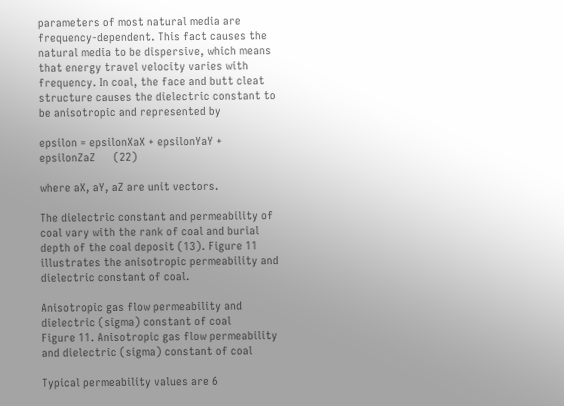parameters of most natural media are frequency-dependent. This fact causes the natural media to be dispersive, which means that energy travel velocity varies with frequency. In coal, the face and butt cleat structure causes the dielectric constant to be anisotropic and represented by

epsilon = epsilonXaX + epsilonYaY + epsilonZaZ      (22)

where aX, aY, aZ are unit vectors.

The dielectric constant and permeability of coal vary with the rank of coal and burial depth of the coal deposit (13). Figure 11 illustrates the anisotropic permeability and dielectric constant of coal.

Anisotropic gas flow permeability and dielectric (sigma) constant of coal
Figure 11. Anisotropic gas flow permeability and dielectric (sigma) constant of coal

Typical permeability values are 6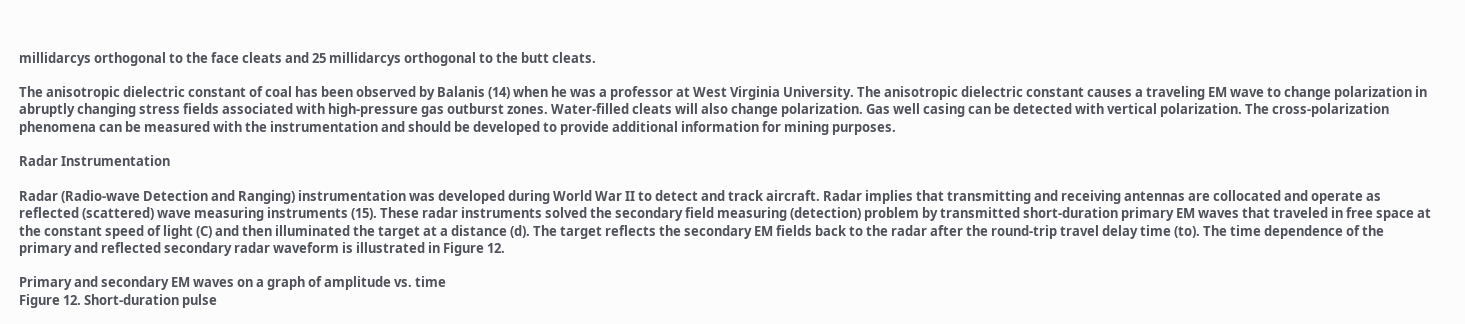millidarcys orthogonal to the face cleats and 25 millidarcys orthogonal to the butt cleats.

The anisotropic dielectric constant of coal has been observed by Balanis (14) when he was a professor at West Virginia University. The anisotropic dielectric constant causes a traveling EM wave to change polarization in abruptly changing stress fields associated with high-pressure gas outburst zones. Water-filled cleats will also change polarization. Gas well casing can be detected with vertical polarization. The cross-polarization phenomena can be measured with the instrumentation and should be developed to provide additional information for mining purposes.

Radar Instrumentation

Radar (Radio-wave Detection and Ranging) instrumentation was developed during World War II to detect and track aircraft. Radar implies that transmitting and receiving antennas are collocated and operate as reflected (scattered) wave measuring instruments (15). These radar instruments solved the secondary field measuring (detection) problem by transmitted short-duration primary EM waves that traveled in free space at the constant speed of light (C) and then illuminated the target at a distance (d). The target reflects the secondary EM fields back to the radar after the round-trip travel delay time (to). The time dependence of the primary and reflected secondary radar waveform is illustrated in Figure 12.

Primary and secondary EM waves on a graph of amplitude vs. time
Figure 12. Short-duration pulse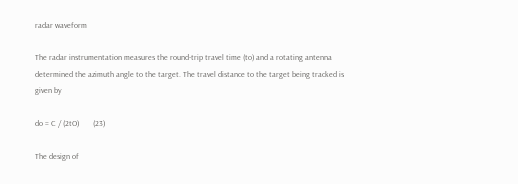radar waveform

The radar instrumentation measures the round-trip travel time (to) and a rotating antenna determined the azimuth angle to the target. The travel distance to the target being tracked is given by

do = C / (2tO)       (23)

The design of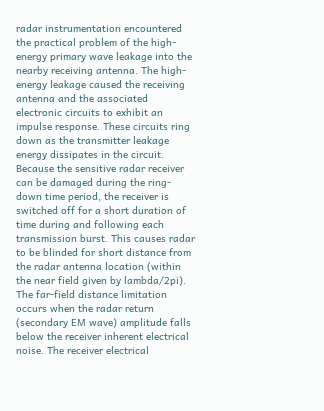radar instrumentation encountered the practical problem of the high-energy primary wave leakage into the nearby receiving antenna. The high-energy leakage caused the receiving antenna and the associated electronic circuits to exhibit an impulse response. These circuits ring down as the transmitter leakage energy dissipates in the circuit. Because the sensitive radar receiver can be damaged during the ring-down time period, the receiver is switched off for a short duration of time during and following each transmission burst. This causes radar to be blinded for short distance from the radar antenna location (within the near field given by lambda/2pi). The far-field distance limitation occurs when the radar return (secondary EM wave) amplitude falls below the receiver inherent electrical noise. The receiver electrical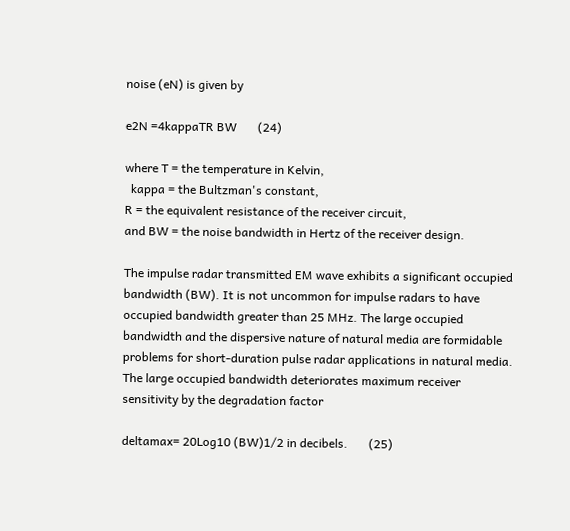noise (eN) is given by

e2N =4kappaTR BW       (24)

where T = the temperature in Kelvin,
  kappa = the Bultzman's constant,
R = the equivalent resistance of the receiver circuit,
and BW = the noise bandwidth in Hertz of the receiver design.

The impulse radar transmitted EM wave exhibits a significant occupied bandwidth (BW). It is not uncommon for impulse radars to have occupied bandwidth greater than 25 MHz. The large occupied bandwidth and the dispersive nature of natural media are formidable problems for short-duration pulse radar applications in natural media. The large occupied bandwidth deteriorates maximum receiver sensitivity by the degradation factor

deltamax= 20Log10 (BW)1/2 in decibels.       (25)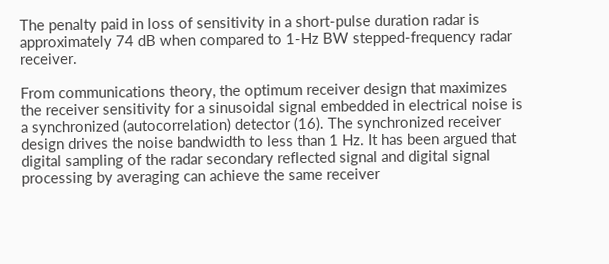The penalty paid in loss of sensitivity in a short-pulse duration radar is approximately 74 dB when compared to 1-Hz BW stepped-frequency radar receiver.

From communications theory, the optimum receiver design that maximizes the receiver sensitivity for a sinusoidal signal embedded in electrical noise is a synchronized (autocorrelation) detector (16). The synchronized receiver design drives the noise bandwidth to less than 1 Hz. It has been argued that digital sampling of the radar secondary reflected signal and digital signal processing by averaging can achieve the same receiver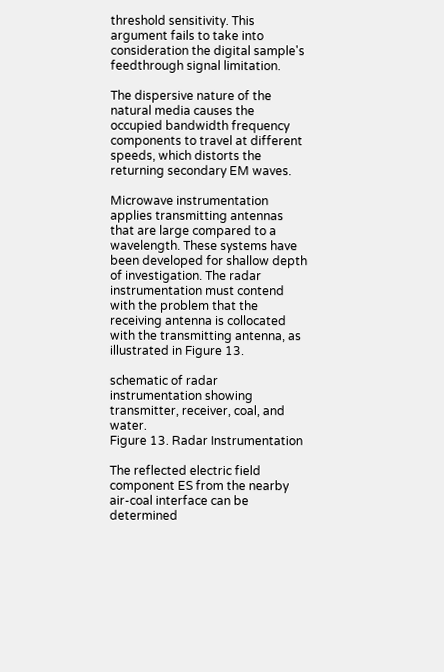threshold sensitivity. This argument fails to take into consideration the digital sample's feedthrough signal limitation.

The dispersive nature of the natural media causes the occupied bandwidth frequency components to travel at different speeds, which distorts the returning secondary EM waves.

Microwave instrumentation applies transmitting antennas that are large compared to a wavelength. These systems have been developed for shallow depth of investigation. The radar instrumentation must contend with the problem that the receiving antenna is collocated with the transmitting antenna, as illustrated in Figure 13.

schematic of radar instrumentation showing transmitter, receiver, coal, and water.
Figure 13. Radar Instrumentation

The reflected electric field component ES from the nearby air-coal interface can be determined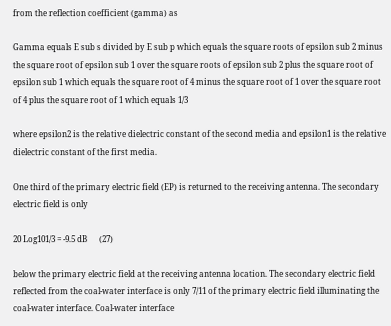from the reflection coefficient (gamma) as

Gamma equals E sub s divided by E sub p which equals the square roots of epsilon sub 2 minus the square root of epsilon sub 1 over the square roots of epsilon sub 2 plus the square root of epsilon sub 1 which equals the square root of 4 minus the square root of 1 over the square root of 4 plus the square root of 1 which equals 1/3

where epsilon2 is the relative dielectric constant of the second media and epsilon1 is the relative dielectric constant of the first media.

One third of the primary electric field (EP) is returned to the receiving antenna. The secondary electric field is only

20 Log101/3 = -9.5 dB      (27)

below the primary electric field at the receiving antenna location. The secondary electric field reflected from the coal-water interface is only 7/11 of the primary electric field illuminating the coal-water interface. Coal-water interface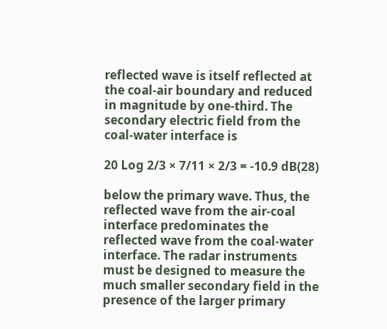reflected wave is itself reflected at the coal-air boundary and reduced in magnitude by one-third. The secondary electric field from the coal-water interface is

20 Log 2/3 × 7/11 × 2/3 = -10.9 dB(28)

below the primary wave. Thus, the reflected wave from the air-coal interface predominates the reflected wave from the coal-water interface. The radar instruments must be designed to measure the much smaller secondary field in the presence of the larger primary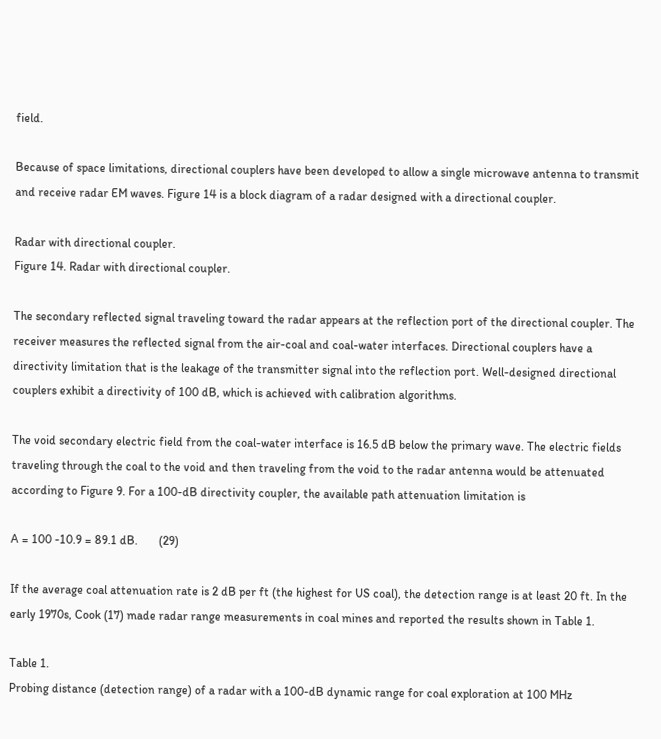field.

Because of space limitations, directional couplers have been developed to allow a single microwave antenna to transmit and receive radar EM waves. Figure 14 is a block diagram of a radar designed with a directional coupler.

Radar with directional coupler.
Figure 14. Radar with directional coupler.

The secondary reflected signal traveling toward the radar appears at the reflection port of the directional coupler. The receiver measures the reflected signal from the air-coal and coal-water interfaces. Directional couplers have a directivity limitation that is the leakage of the transmitter signal into the reflection port. Well-designed directional couplers exhibit a directivity of 100 dB, which is achieved with calibration algorithms.

The void secondary electric field from the coal-water interface is 16.5 dB below the primary wave. The electric fields traveling through the coal to the void and then traveling from the void to the radar antenna would be attenuated according to Figure 9. For a 100-dB directivity coupler, the available path attenuation limitation is

A = 100 -10.9 = 89.1 dB.       (29)

If the average coal attenuation rate is 2 dB per ft (the highest for US coal), the detection range is at least 20 ft. In the early 1970s, Cook (17) made radar range measurements in coal mines and reported the results shown in Table 1.

Table 1.
Probing distance (detection range) of a radar with a 100-dB dynamic range for coal exploration at 100 MHz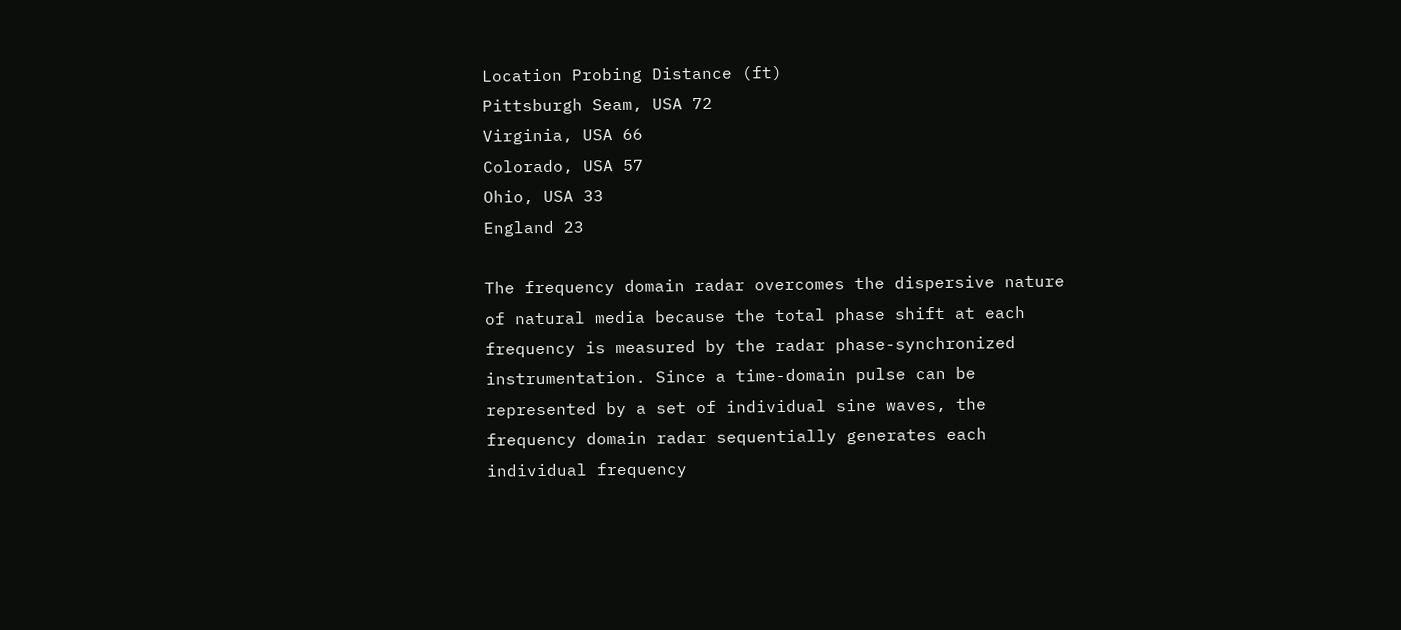Location Probing Distance (ft)
Pittsburgh Seam, USA 72
Virginia, USA 66
Colorado, USA 57
Ohio, USA 33
England 23

The frequency domain radar overcomes the dispersive nature of natural media because the total phase shift at each frequency is measured by the radar phase-synchronized instrumentation. Since a time-domain pulse can be represented by a set of individual sine waves, the frequency domain radar sequentially generates each individual frequency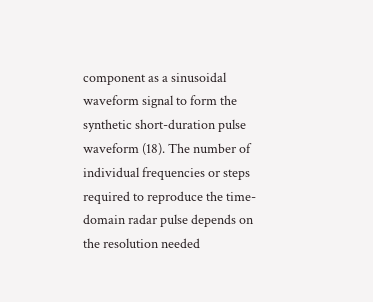component as a sinusoidal waveform signal to form the synthetic short-duration pulse waveform (18). The number of individual frequencies or steps required to reproduce the time-domain radar pulse depends on the resolution needed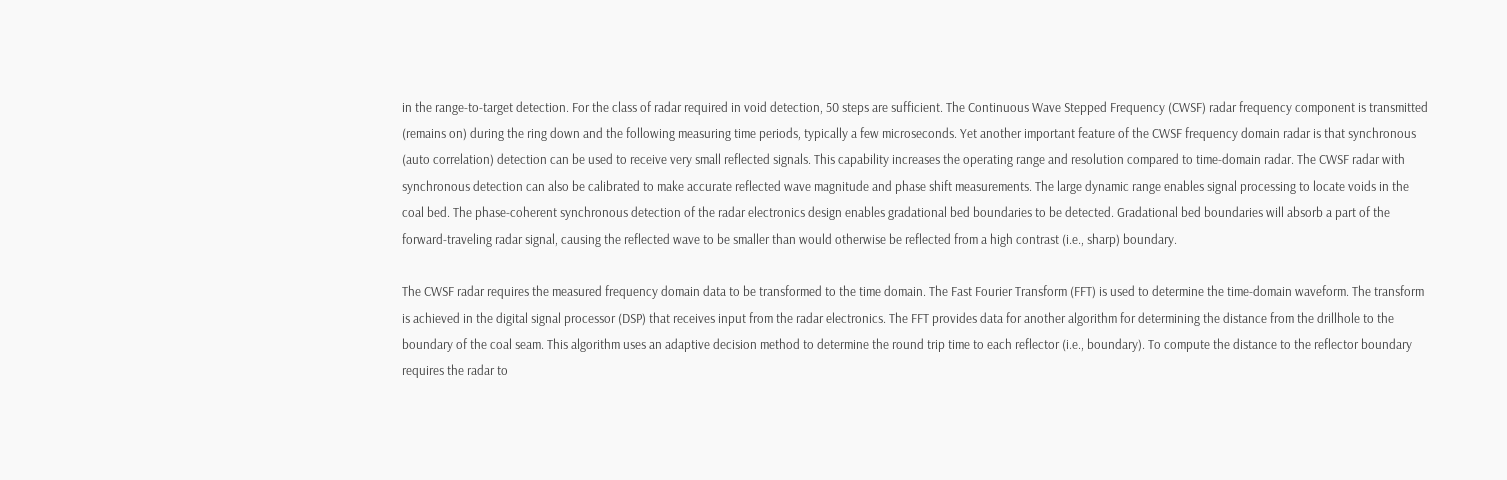in the range-to-target detection. For the class of radar required in void detection, 50 steps are sufficient. The Continuous Wave Stepped Frequency (CWSF) radar frequency component is transmitted (remains on) during the ring down and the following measuring time periods, typically a few microseconds. Yet another important feature of the CWSF frequency domain radar is that synchronous (auto correlation) detection can be used to receive very small reflected signals. This capability increases the operating range and resolution compared to time-domain radar. The CWSF radar with synchronous detection can also be calibrated to make accurate reflected wave magnitude and phase shift measurements. The large dynamic range enables signal processing to locate voids in the coal bed. The phase-coherent synchronous detection of the radar electronics design enables gradational bed boundaries to be detected. Gradational bed boundaries will absorb a part of the forward-traveling radar signal, causing the reflected wave to be smaller than would otherwise be reflected from a high contrast (i.e., sharp) boundary.

The CWSF radar requires the measured frequency domain data to be transformed to the time domain. The Fast Fourier Transform (FFT) is used to determine the time-domain waveform. The transform is achieved in the digital signal processor (DSP) that receives input from the radar electronics. The FFT provides data for another algorithm for determining the distance from the drillhole to the boundary of the coal seam. This algorithm uses an adaptive decision method to determine the round trip time to each reflector (i.e., boundary). To compute the distance to the reflector boundary requires the radar to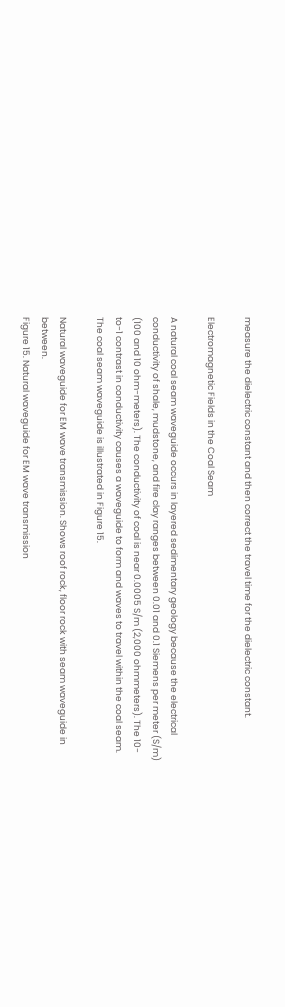measure the dielectric constant and then correct the travel time for the dielectric constant.

Electromagnetic Fields in the Coal Seam

A natural coal seam waveguide occurs in layered sedimentary geology because the electrical conductivity of shale, mudstone, and fire clay ranges between 0.01 and 0.1 Siemens per meter (S/m) (100 and 10 ohm-meters). The conductivity of coal is near 0.0005 S/m (2,000 ohmmeters). The 10-to-1 contrast in conductivity causes a waveguide to form and waves to travel within the coal seam. The coal seam waveguide is illustrated in Figure 15.

Natural waveguide for EM wave transmission. Shows roof rock, floor rock with seam waveguide in between.
Figure 15. Natural waveguide for EM wave transmission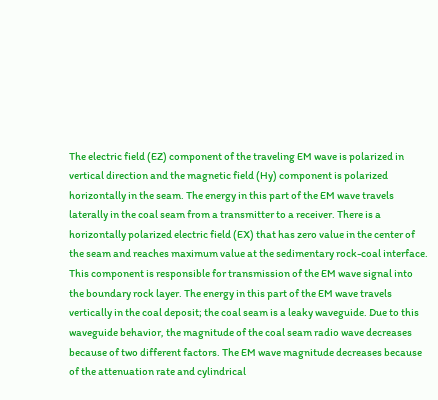The electric field (EZ) component of the traveling EM wave is polarized in vertical direction and the magnetic field (Hy) component is polarized horizontally in the seam. The energy in this part of the EM wave travels laterally in the coal seam from a transmitter to a receiver. There is a horizontally polarized electric field (EX) that has zero value in the center of the seam and reaches maximum value at the sedimentary rock-coal interface. This component is responsible for transmission of the EM wave signal into the boundary rock layer. The energy in this part of the EM wave travels vertically in the coal deposit; the coal seam is a leaky waveguide. Due to this waveguide behavior, the magnitude of the coal seam radio wave decreases because of two different factors. The EM wave magnitude decreases because of the attenuation rate and cylindrical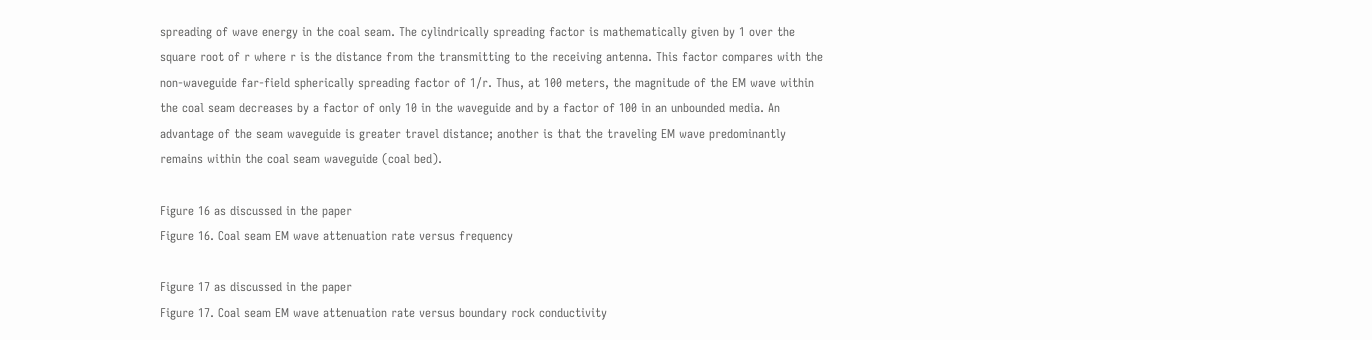spreading of wave energy in the coal seam. The cylindrically spreading factor is mathematically given by 1 over the square root of r where r is the distance from the transmitting to the receiving antenna. This factor compares with the non-waveguide far-field spherically spreading factor of 1/r. Thus, at 100 meters, the magnitude of the EM wave within the coal seam decreases by a factor of only 10 in the waveguide and by a factor of 100 in an unbounded media. An advantage of the seam waveguide is greater travel distance; another is that the traveling EM wave predominantly remains within the coal seam waveguide (coal bed).

Figure 16 as discussed in the paper
Figure 16. Coal seam EM wave attenuation rate versus frequency

Figure 17 as discussed in the paper
Figure 17. Coal seam EM wave attenuation rate versus boundary rock conductivity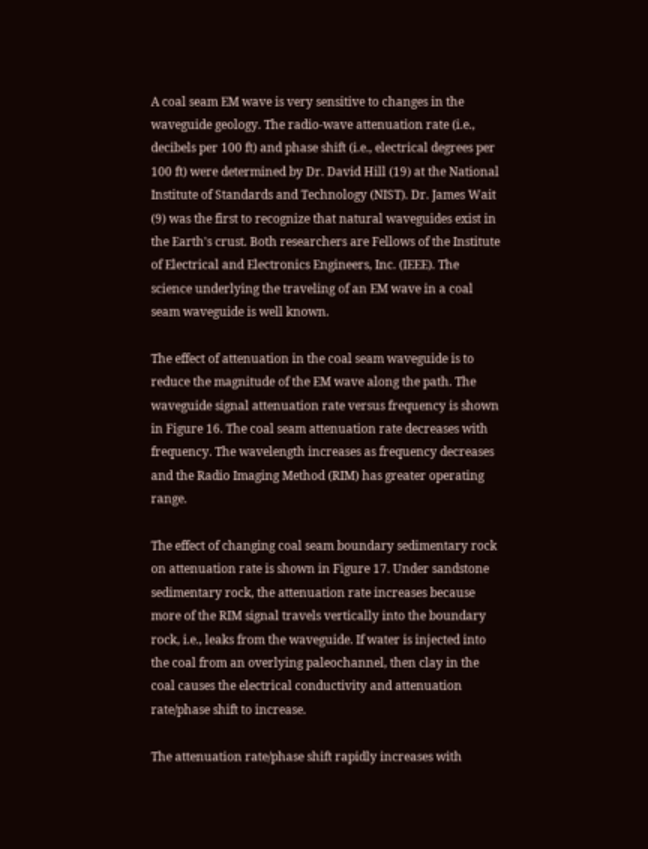A coal seam EM wave is very sensitive to changes in the waveguide geology. The radio-wave attenuation rate (i.e., decibels per 100 ft) and phase shift (i.e., electrical degrees per 100 ft) were determined by Dr. David Hill (19) at the National Institute of Standards and Technology (NIST). Dr. James Wait (9) was the first to recognize that natural waveguides exist in the Earth's crust. Both researchers are Fellows of the Institute of Electrical and Electronics Engineers, Inc. (IEEE). The science underlying the traveling of an EM wave in a coal seam waveguide is well known.

The effect of attenuation in the coal seam waveguide is to reduce the magnitude of the EM wave along the path. The waveguide signal attenuation rate versus frequency is shown in Figure 16. The coal seam attenuation rate decreases with frequency. The wavelength increases as frequency decreases and the Radio Imaging Method (RIM) has greater operating range.

The effect of changing coal seam boundary sedimentary rock on attenuation rate is shown in Figure 17. Under sandstone sedimentary rock, the attenuation rate increases because more of the RIM signal travels vertically into the boundary rock, i.e., leaks from the waveguide. If water is injected into the coal from an overlying paleochannel, then clay in the coal causes the electrical conductivity and attenuation rate/phase shift to increase.

The attenuation rate/phase shift rapidly increases with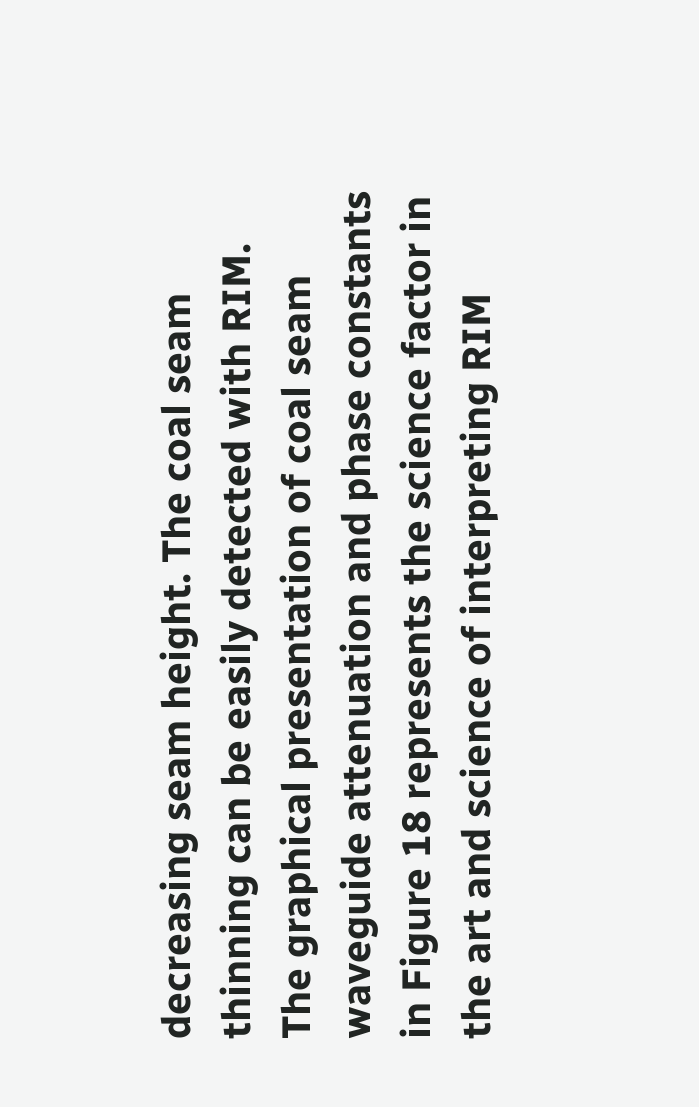decreasing seam height. The coal seam thinning can be easily detected with RIM. The graphical presentation of coal seam waveguide attenuation and phase constants in Figure 18 represents the science factor in the art and science of interpreting RIM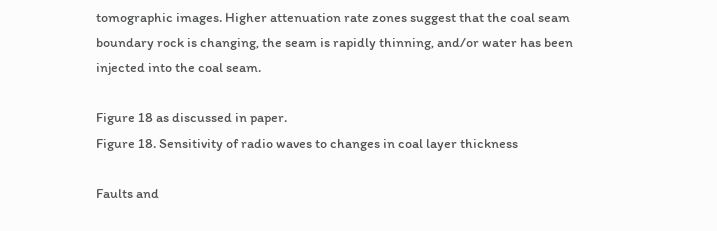tomographic images. Higher attenuation rate zones suggest that the coal seam boundary rock is changing, the seam is rapidly thinning, and/or water has been injected into the coal seam.

Figure 18 as discussed in paper.
Figure 18. Sensitivity of radio waves to changes in coal layer thickness

Faults and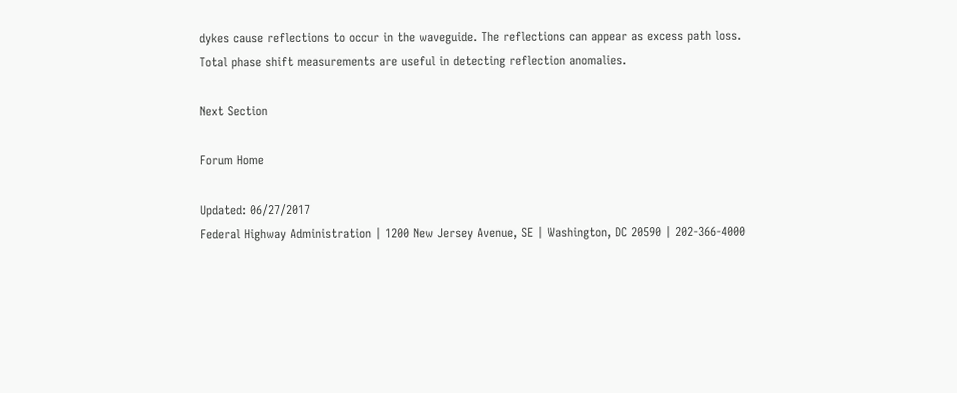dykes cause reflections to occur in the waveguide. The reflections can appear as excess path loss. Total phase shift measurements are useful in detecting reflection anomalies.

Next Section

Forum Home

Updated: 06/27/2017
Federal Highway Administration | 1200 New Jersey Avenue, SE | Washington, DC 20590 | 202-366-4000